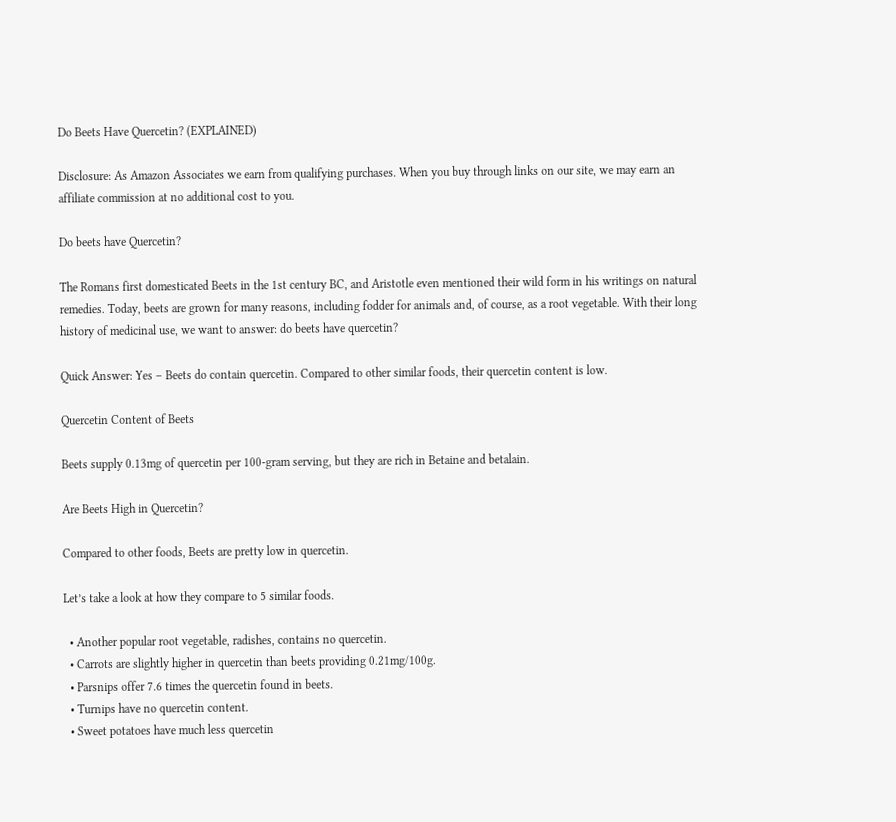Do Beets Have Quercetin? (EXPLAINED)

Disclosure: As Amazon Associates we earn from qualifying purchases. When you buy through links on our site, we may earn an affiliate commission at no additional cost to you.

Do beets have Quercetin?

The Romans first domesticated Beets in the 1st century BC, and Aristotle even mentioned their wild form in his writings on natural remedies. Today, beets are grown for many reasons, including fodder for animals and, of course, as a root vegetable. With their long history of medicinal use, we want to answer: do beets have quercetin?

Quick Answer: Yes – Beets do contain quercetin. Compared to other similar foods, their quercetin content is low.

Quercetin Content of Beets

Beets supply 0.13mg of quercetin per 100-gram serving, but they are rich in Betaine and betalain.

Are Beets High in Quercetin?

Compared to other foods, Beets are pretty low in quercetin.

Let’s take a look at how they compare to 5 similar foods.

  • Another popular root vegetable, radishes, contains no quercetin.
  • Carrots are slightly higher in quercetin than beets providing 0.21mg/100g.
  • Parsnips offer 7.6 times the quercetin found in beets.
  • Turnips have no quercetin content.
  • Sweet potatoes have much less quercetin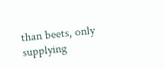than beets, only supplying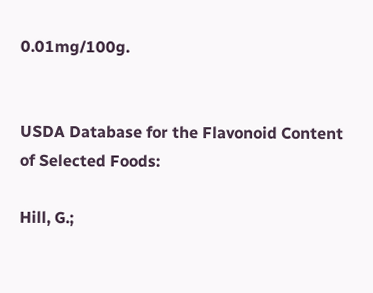0.01mg/100g.


USDA Database for the Flavonoid Content of Selected Foods:

Hill, G.;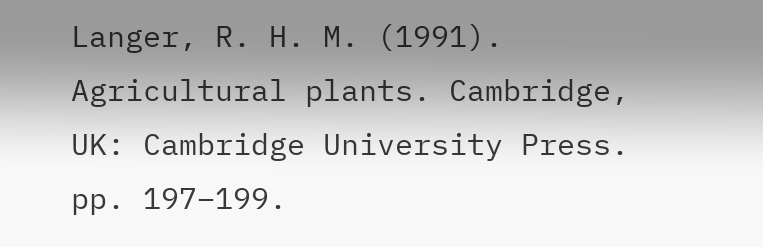Langer, R. H. M. (1991). Agricultural plants. Cambridge, UK: Cambridge University Press. pp. 197–199.